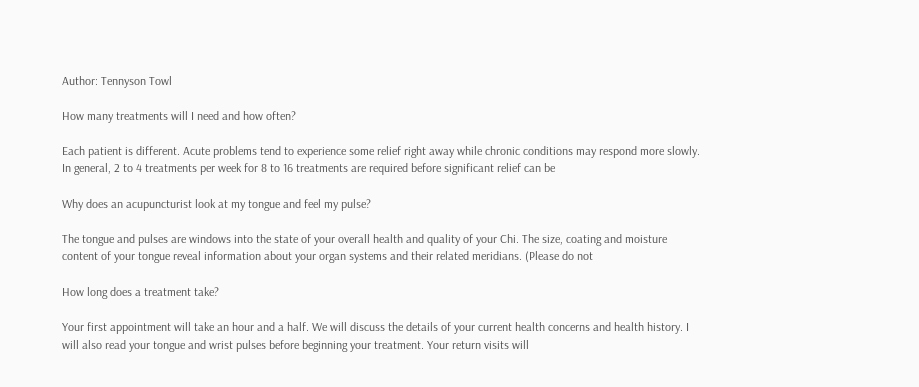Author: Tennyson Towl

How many treatments will I need and how often?

Each patient is different. Acute problems tend to experience some relief right away while chronic conditions may respond more slowly. In general, 2 to 4 treatments per week for 8 to 16 treatments are required before significant relief can be

Why does an acupuncturist look at my tongue and feel my pulse?

The tongue and pulses are windows into the state of your overall health and quality of your Chi. The size, coating and moisture content of your tongue reveal information about your organ systems and their related meridians. (Please do not

How long does a treatment take?

Your first appointment will take an hour and a half. We will discuss the details of your current health concerns and health history. I will also read your tongue and wrist pulses before beginning your treatment. Your return visits will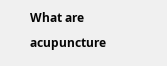What are acupuncture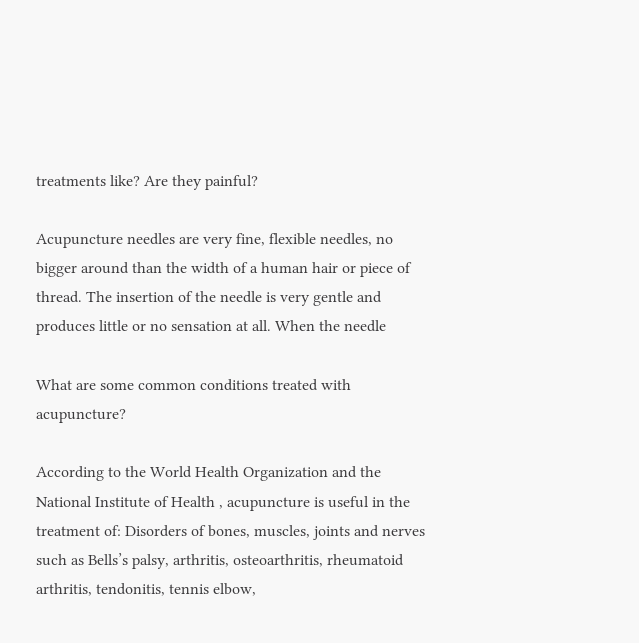treatments like? Are they painful?

Acupuncture needles are very fine, flexible needles, no bigger around than the width of a human hair or piece of thread. The insertion of the needle is very gentle and produces little or no sensation at all. When the needle

What are some common conditions treated with acupuncture?

According to the World Health Organization and the National Institute of Health , acupuncture is useful in the treatment of: Disorders of bones, muscles, joints and nerves such as Bells’s palsy, arthritis, osteoarthritis, rheumatoid arthritis, tendonitis, tennis elbow,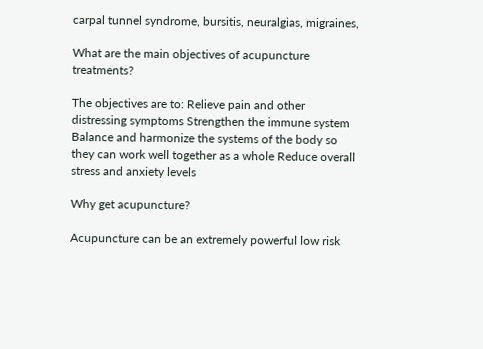carpal tunnel syndrome, bursitis, neuralgias, migraines,

What are the main objectives of acupuncture treatments?

The objectives are to: Relieve pain and other distressing symptoms Strengthen the immune system Balance and harmonize the systems of the body so they can work well together as a whole Reduce overall stress and anxiety levels

Why get acupuncture?

Acupuncture can be an extremely powerful low risk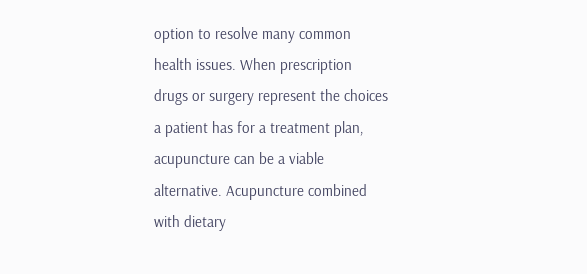option to resolve many common health issues. When prescription drugs or surgery represent the choices a patient has for a treatment plan, acupuncture can be a viable alternative. Acupuncture combined with dietary